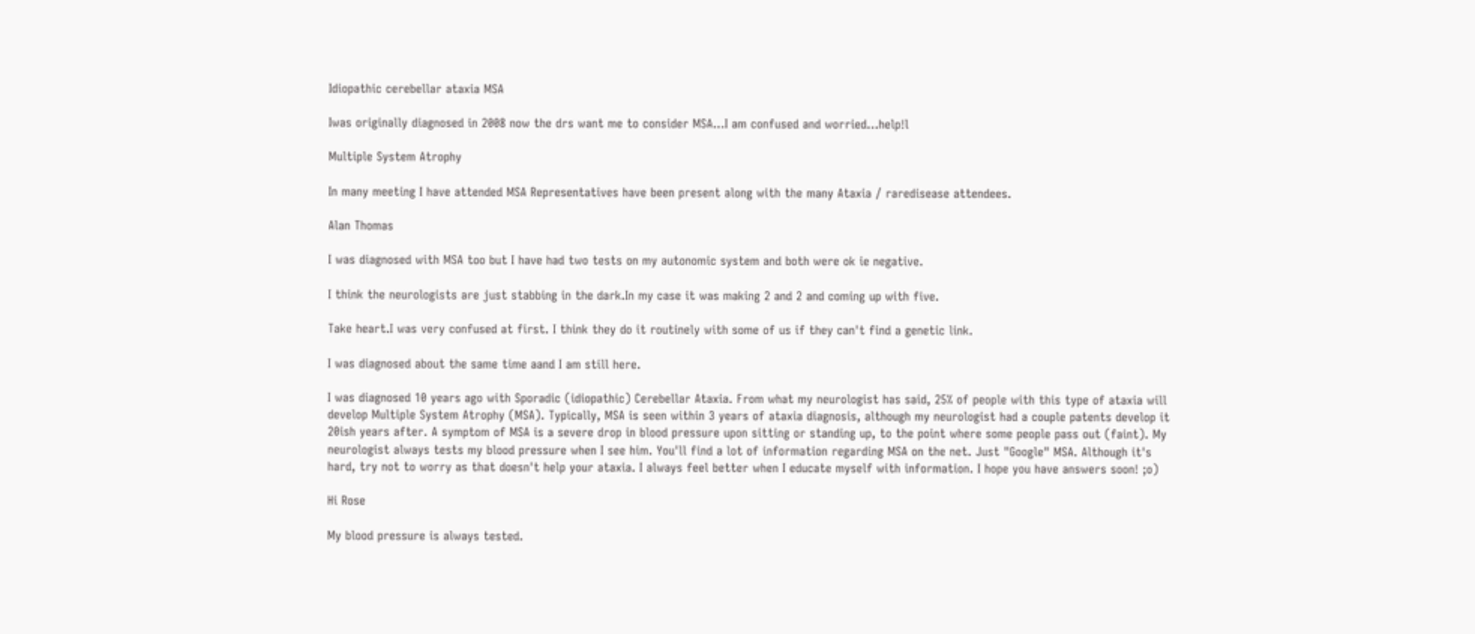Idiopathic cerebellar ataxia MSA

Iwas originally diagnosed in 2008 now the drs want me to consider MSA…I am confused and worried…help!l

Multiple System Atrophy

In many meeting I have attended MSA Representatives have been present along with the many Ataxia / raredisease attendees.

Alan Thomas

I was diagnosed with MSA too but I have had two tests on my autonomic system and both were ok ie negative.

I think the neurologists are just stabbing in the dark.In my case it was making 2 and 2 and coming up with five.

Take heart.I was very confused at first. I think they do it routinely with some of us if they can't find a genetic link.

I was diagnosed about the same time aand I am still here.

I was diagnosed 10 years ago with Sporadic (idiopathic) Cerebellar Ataxia. From what my neurologist has said, 25% of people with this type of ataxia will develop Multiple System Atrophy (MSA). Typically, MSA is seen within 3 years of ataxia diagnosis, although my neurologist had a couple patents develop it 20ish years after. A symptom of MSA is a severe drop in blood pressure upon sitting or standing up, to the point where some people pass out (faint). My neurologist always tests my blood pressure when I see him. You'll find a lot of information regarding MSA on the net. Just "Google" MSA. Although it's hard, try not to worry as that doesn't help your ataxia. I always feel better when I educate myself with information. I hope you have answers soon! ;o)

Hi Rose

My blood pressure is always tested.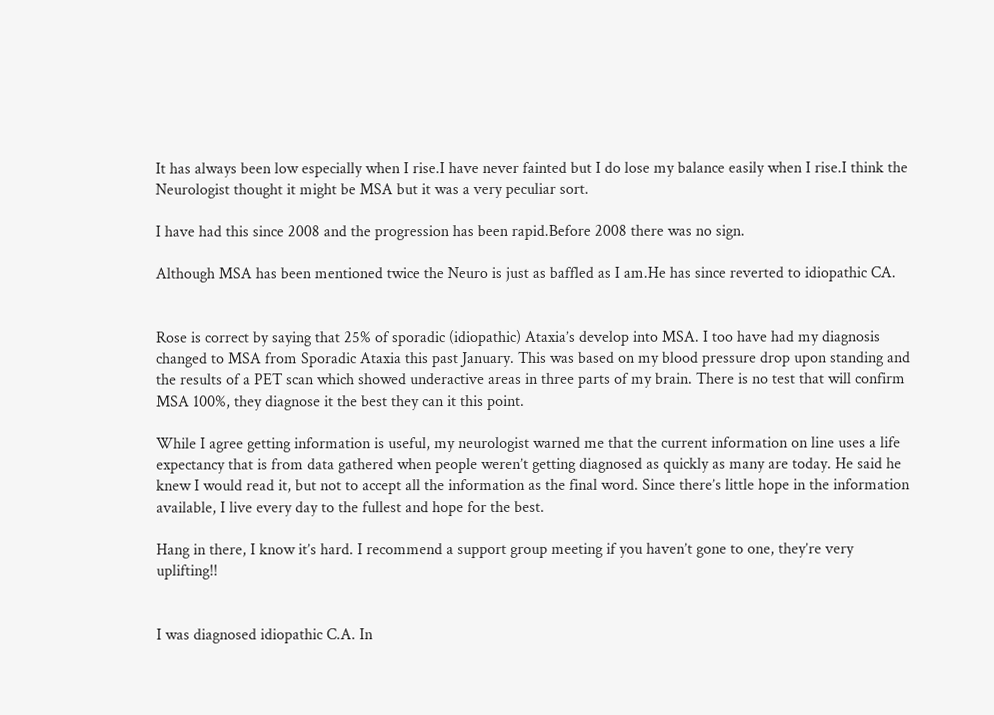It has always been low especially when I rise.I have never fainted but I do lose my balance easily when I rise.I think the Neurologist thought it might be MSA but it was a very peculiar sort.

I have had this since 2008 and the progression has been rapid.Before 2008 there was no sign.

Although MSA has been mentioned twice the Neuro is just as baffled as I am.He has since reverted to idiopathic CA.


Rose is correct by saying that 25% of sporadic (idiopathic) Ataxia’s develop into MSA. I too have had my diagnosis changed to MSA from Sporadic Ataxia this past January. This was based on my blood pressure drop upon standing and the results of a PET scan which showed underactive areas in three parts of my brain. There is no test that will confirm MSA 100%, they diagnose it the best they can it this point.

While I agree getting information is useful, my neurologist warned me that the current information on line uses a life expectancy that is from data gathered when people weren’t getting diagnosed as quickly as many are today. He said he knew I would read it, but not to accept all the information as the final word. Since there’s little hope in the information available, I live every day to the fullest and hope for the best.

Hang in there, I know it’s hard. I recommend a support group meeting if you haven’t gone to one, they’re very uplifting!!


I was diagnosed idiopathic C.A. In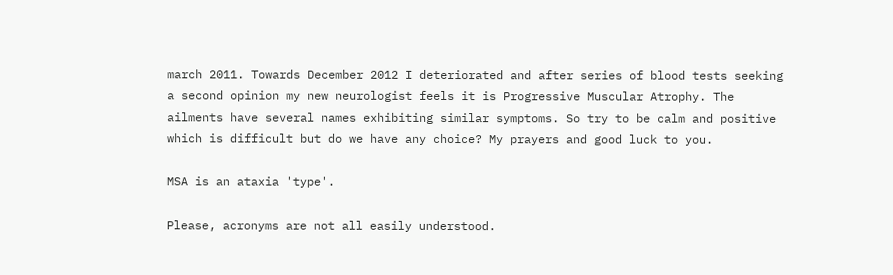march 2011. Towards December 2012 I deteriorated and after series of blood tests seeking a second opinion my new neurologist feels it is Progressive Muscular Atrophy. The ailments have several names exhibiting similar symptoms. So try to be calm and positive which is difficult but do we have any choice? My prayers and good luck to you.

MSA is an ataxia 'type'.

Please, acronyms are not all easily understood.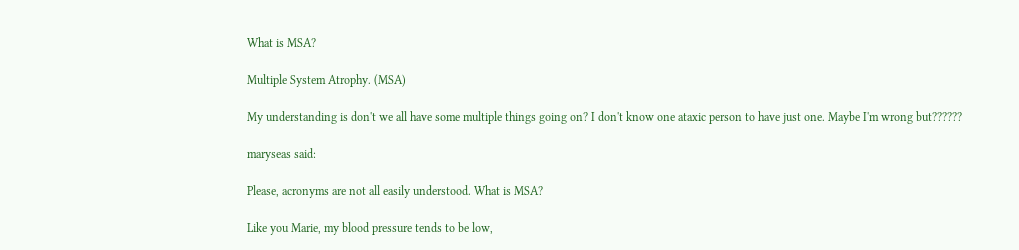What is MSA?

Multiple System Atrophy. (MSA)

My understanding is don't we all have some multiple things going on? I don't know one ataxic person to have just one. Maybe I'm wrong but??????

maryseas said:

Please, acronyms are not all easily understood. What is MSA?

Like you Marie, my blood pressure tends to be low,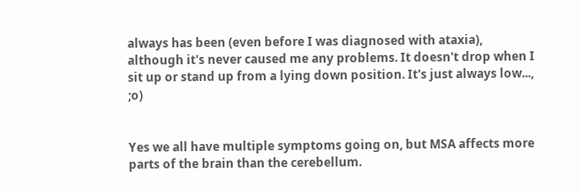always has been (even before I was diagnosed with ataxia), although it's never caused me any problems. It doesn't drop when I sit up or stand up from a lying down position. It's just always low..., ;o)


Yes we all have multiple symptoms going on, but MSA affects more parts of the brain than the cerebellum.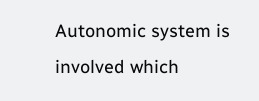Autonomic system is involved which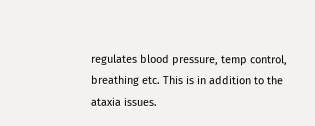regulates blood pressure, temp control, breathing etc. This is in addition to the ataxia issues.